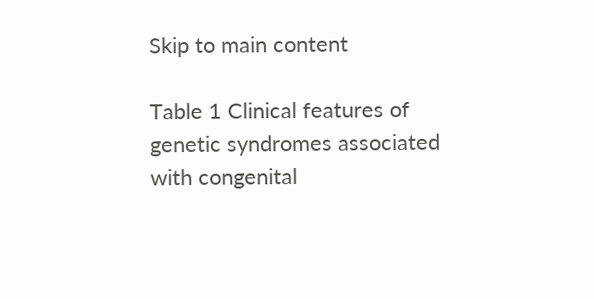Skip to main content

Table 1 Clinical features of genetic syndromes associated with congenital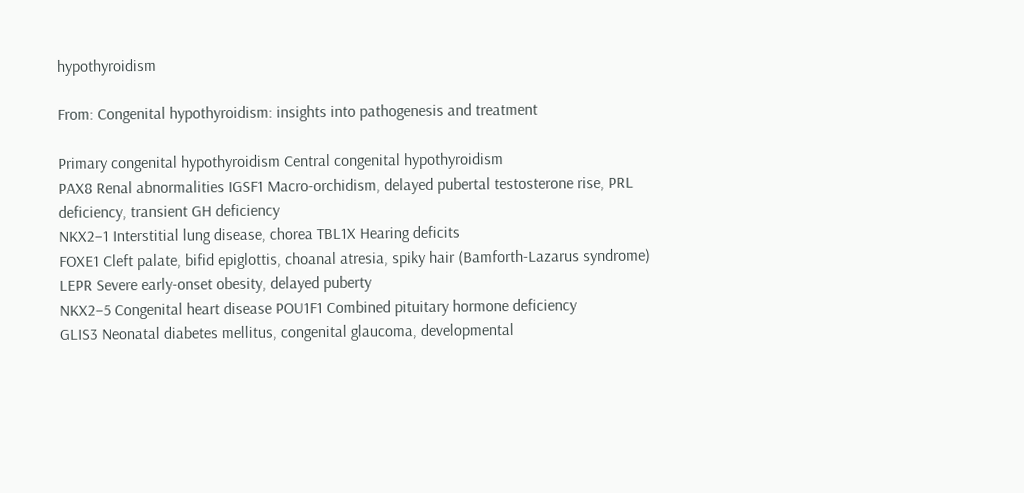hypothyroidism

From: Congenital hypothyroidism: insights into pathogenesis and treatment

Primary congenital hypothyroidism Central congenital hypothyroidism
PAX8 Renal abnormalities IGSF1 Macro-orchidism, delayed pubertal testosterone rise, PRL deficiency, transient GH deficiency
NKX2–1 Interstitial lung disease, chorea TBL1X Hearing deficits
FOXE1 Cleft palate, bifid epiglottis, choanal atresia, spiky hair (Bamforth-Lazarus syndrome) LEPR Severe early-onset obesity, delayed puberty
NKX2–5 Congenital heart disease POU1F1 Combined pituitary hormone deficiency
GLIS3 Neonatal diabetes mellitus, congenital glaucoma, developmental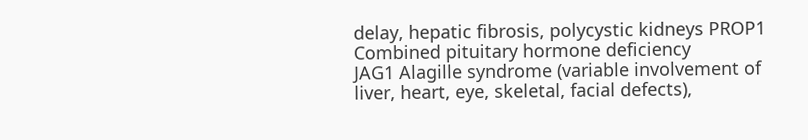delay, hepatic fibrosis, polycystic kidneys PROP1 Combined pituitary hormone deficiency
JAG1 Alagille syndrome (variable involvement of liver, heart, eye, skeletal, facial defects),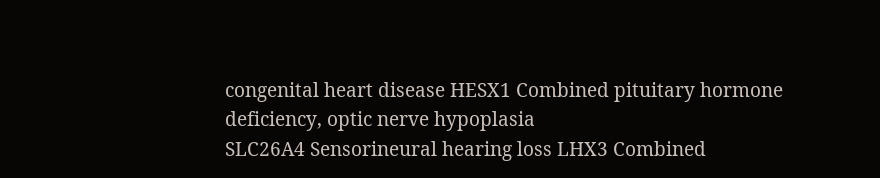congenital heart disease HESX1 Combined pituitary hormone deficiency, optic nerve hypoplasia
SLC26A4 Sensorineural hearing loss LHX3 Combined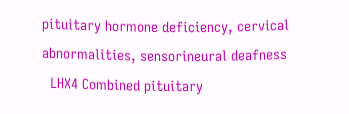pituitary hormone deficiency, cervical abnormalities, sensorineural deafness
  LHX4 Combined pituitary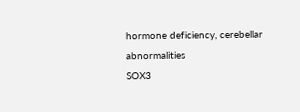hormone deficiency, cerebellar abnormalities
SOX3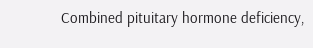Combined pituitary hormone deficiency,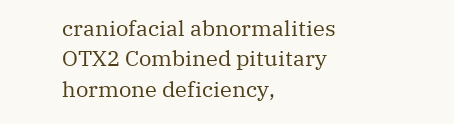craniofacial abnormalities
OTX2 Combined pituitary hormone deficiency,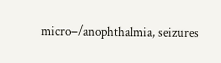micro−/anophthalmia, seizures